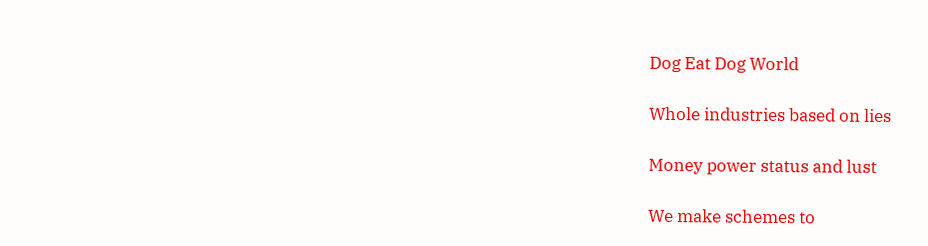Dog Eat Dog World

Whole industries based on lies

Money power status and lust

We make schemes to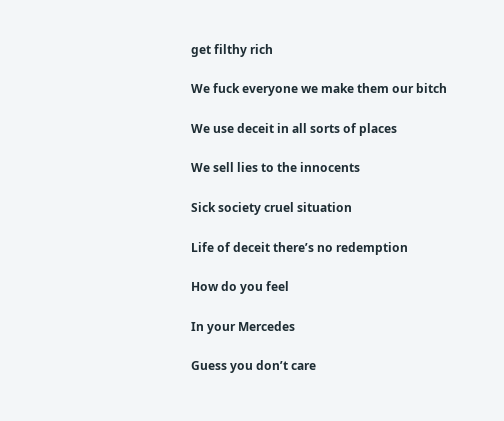get filthy rich

We fuck everyone we make them our bitch

We use deceit in all sorts of places

We sell lies to the innocents

Sick society cruel situation

Life of deceit there’s no redemption

How do you feel

In your Mercedes

Guess you don’t care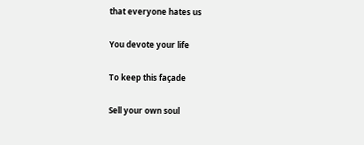that everyone hates us

You devote your life

To keep this façade

Sell your own soul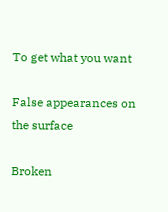To get what you want

False appearances on the surface

Broken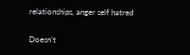relationships, anger self hatred

Doesn’t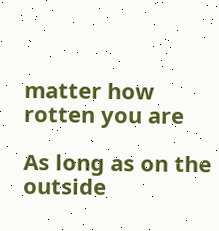matter how rotten you are

As long as on the outside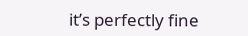it’s perfectly fine